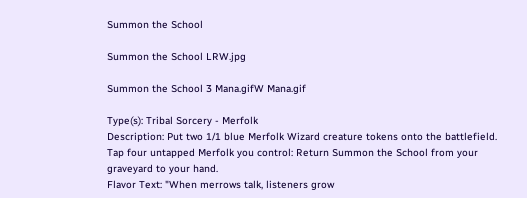Summon the School

Summon the School LRW.jpg

Summon the School 3 Mana.gifW Mana.gif

Type(s): Tribal Sorcery - Merfolk
Description: Put two 1/1 blue Merfolk Wizard creature tokens onto the battlefield.
Tap four untapped Merfolk you control: Return Summon the School from your graveyard to your hand.
Flavor Text: "When merrows talk, listeners grow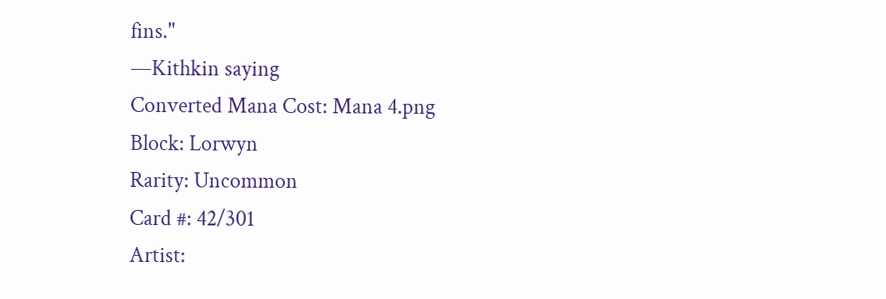fins."
—Kithkin saying
Converted Mana Cost: Mana 4.png
Block: Lorwyn
Rarity: Uncommon
Card #: 42/301
Artist: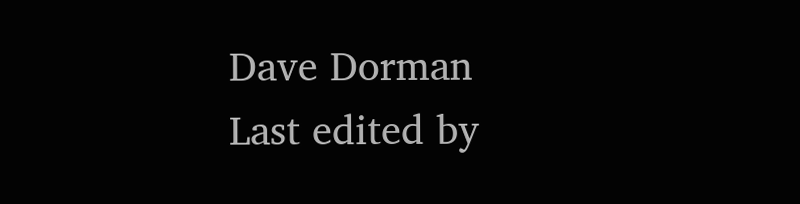Dave Dorman
Last edited by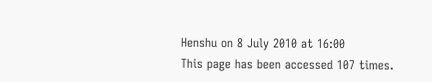Henshu on 8 July 2010 at 16:00
This page has been accessed 107 times.